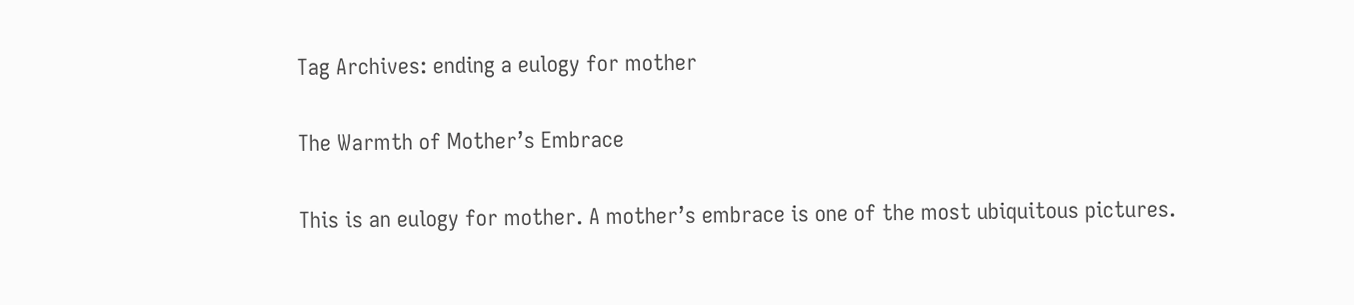Tag Archives: ending a eulogy for mother

The Warmth of Mother’s Embrace

This is an eulogy for mother. A mother’s embrace is one of the most ubiquitous pictures.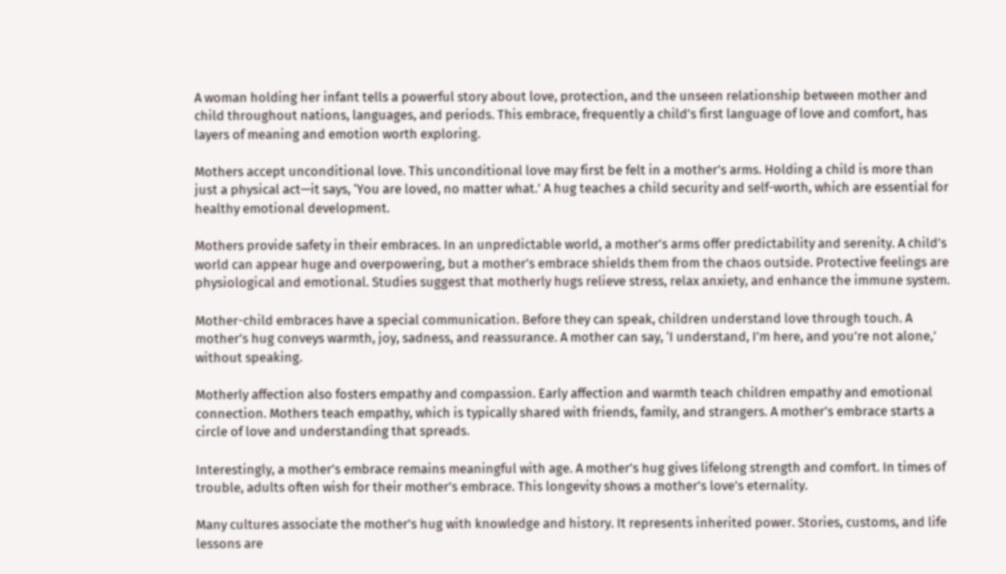A woman holding her infant tells a powerful story about love, protection, and the unseen relationship between mother and child throughout nations, languages, and periods. This embrace, frequently a child’s first language of love and comfort, has layers of meaning and emotion worth exploring.

Mothers accept unconditional love. This unconditional love may first be felt in a mother’s arms. Holding a child is more than just a physical act—it says, ‘You are loved, no matter what.’ A hug teaches a child security and self-worth, which are essential for healthy emotional development.

Mothers provide safety in their embraces. In an unpredictable world, a mother’s arms offer predictability and serenity. A child’s world can appear huge and overpowering, but a mother’s embrace shields them from the chaos outside. Protective feelings are physiological and emotional. Studies suggest that motherly hugs relieve stress, relax anxiety, and enhance the immune system.

Mother-child embraces have a special communication. Before they can speak, children understand love through touch. A mother’s hug conveys warmth, joy, sadness, and reassurance. A mother can say, ‘I understand, I’m here, and you’re not alone,’ without speaking.

Motherly affection also fosters empathy and compassion. Early affection and warmth teach children empathy and emotional connection. Mothers teach empathy, which is typically shared with friends, family, and strangers. A mother’s embrace starts a circle of love and understanding that spreads.

Interestingly, a mother’s embrace remains meaningful with age. A mother’s hug gives lifelong strength and comfort. In times of trouble, adults often wish for their mother’s embrace. This longevity shows a mother’s love’s eternality.

Many cultures associate the mother’s hug with knowledge and history. It represents inherited power. Stories, customs, and life lessons are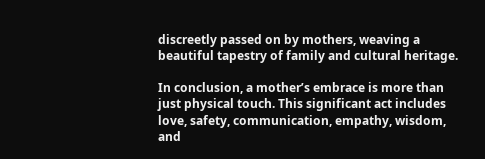discreetly passed on by mothers, weaving a beautiful tapestry of family and cultural heritage.

In conclusion, a mother’s embrace is more than just physical touch. This significant act includes love, safety, communication, empathy, wisdom, and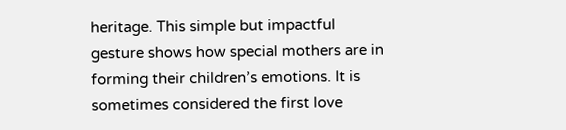heritage. This simple but impactful gesture shows how special mothers are in forming their children’s emotions. It is sometimes considered the first love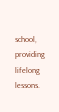school, providing lifelong lessons.